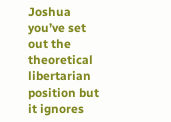Joshua you’ve set out the theoretical libertarian position but it ignores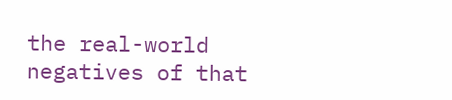the real-world negatives of that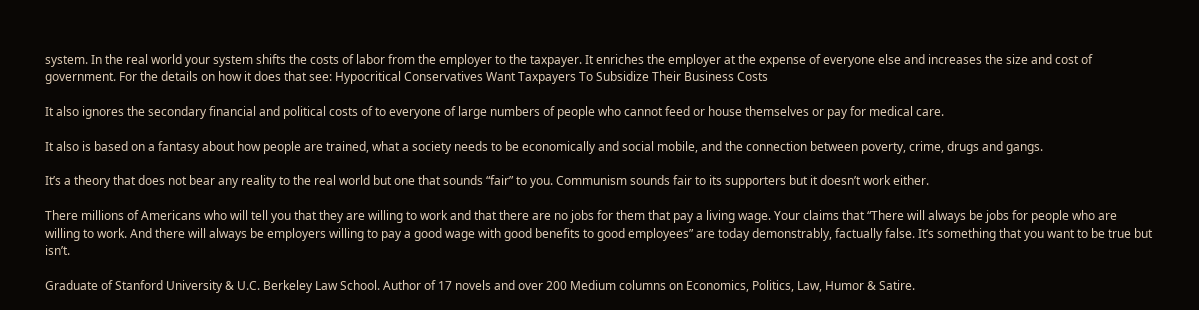system. In the real world your system shifts the costs of labor from the employer to the taxpayer. It enriches the employer at the expense of everyone else and increases the size and cost of government. For the details on how it does that see: Hypocritical Conservatives Want Taxpayers To Subsidize Their Business Costs

It also ignores the secondary financial and political costs of to everyone of large numbers of people who cannot feed or house themselves or pay for medical care.

It also is based on a fantasy about how people are trained, what a society needs to be economically and social mobile, and the connection between poverty, crime, drugs and gangs.

It’s a theory that does not bear any reality to the real world but one that sounds “fair” to you. Communism sounds fair to its supporters but it doesn’t work either.

There millions of Americans who will tell you that they are willing to work and that there are no jobs for them that pay a living wage. Your claims that “There will always be jobs for people who are willing to work. And there will always be employers willing to pay a good wage with good benefits to good employees” are today demonstrably, factually false. It’s something that you want to be true but isn’t.

Graduate of Stanford University & U.C. Berkeley Law School. Author of 17 novels and over 200 Medium columns on Economics, Politics, Law, Humor & Satire.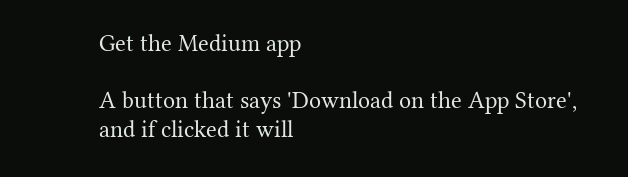Get the Medium app

A button that says 'Download on the App Store', and if clicked it will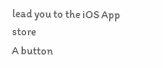lead you to the iOS App store
A button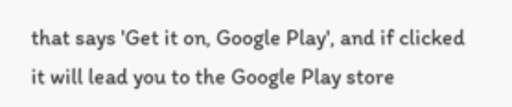that says 'Get it on, Google Play', and if clicked it will lead you to the Google Play store